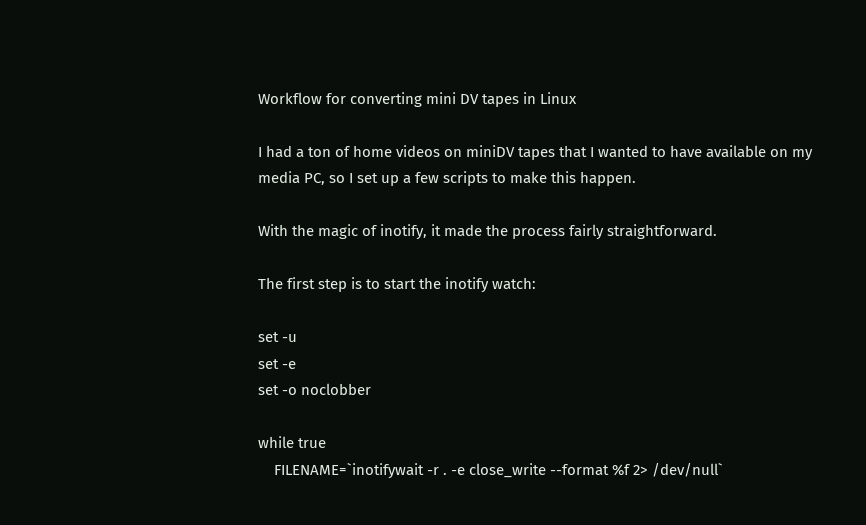Workflow for converting mini DV tapes in Linux

I had a ton of home videos on miniDV tapes that I wanted to have available on my media PC, so I set up a few scripts to make this happen.

With the magic of inotify, it made the process fairly straightforward.

The first step is to start the inotify watch:

set -u
set -e
set -o noclobber

while true
    FILENAME=`inotifywait -r . -e close_write --format %f 2> /dev/null`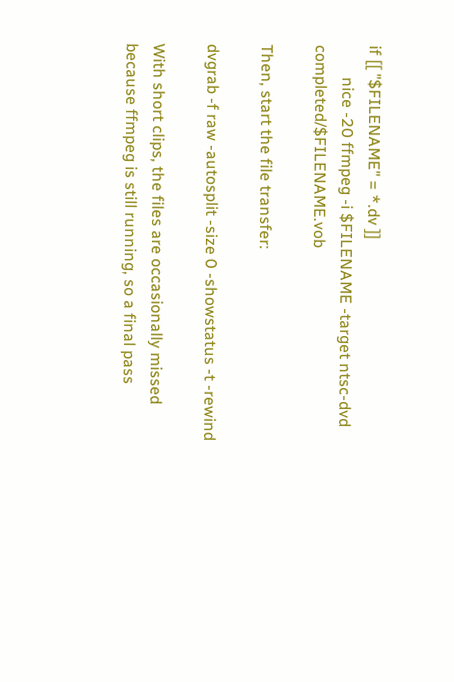if [[ "$FILENAME" = *.dv ]]
        nice -20 ffmpeg -i $FILENAME -target ntsc-dvd completed/$FILENAME.vob

Then, start the file transfer:

dvgrab -f raw -autosplit -size 0 -showstatus -t -rewind

With short clips, the files are occasionally missed because ffmpeg is still running, so a final pass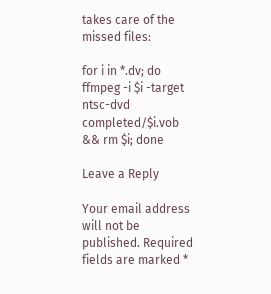takes care of the missed files:

for i in *.dv; do ffmpeg -i $i -target ntsc-dvd completed/$i.vob && rm $i; done

Leave a Reply

Your email address will not be published. Required fields are marked *